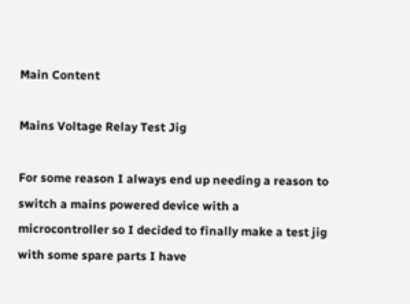Main Content

Mains Voltage Relay Test Jig

For some reason I always end up needing a reason to switch a mains powered device with a microcontroller so I decided to finally make a test jig with some spare parts I have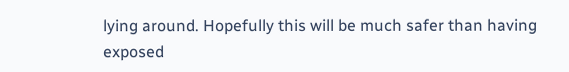lying around. Hopefully this will be much safer than having exposed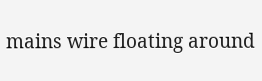mains wire floating around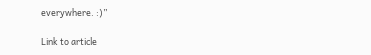everywhere. :)”

Link to article